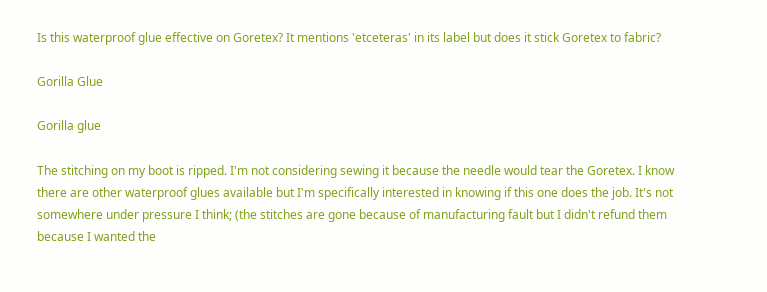Is this waterproof glue effective on Goretex? It mentions 'etceteras' in its label but does it stick Goretex to fabric?

Gorilla Glue

Gorilla glue

The stitching on my boot is ripped. I'm not considering sewing it because the needle would tear the Goretex. I know there are other waterproof glues available but I'm specifically interested in knowing if this one does the job. It's not somewhere under pressure I think; (the stitches are gone because of manufacturing fault but I didn't refund them because I wanted the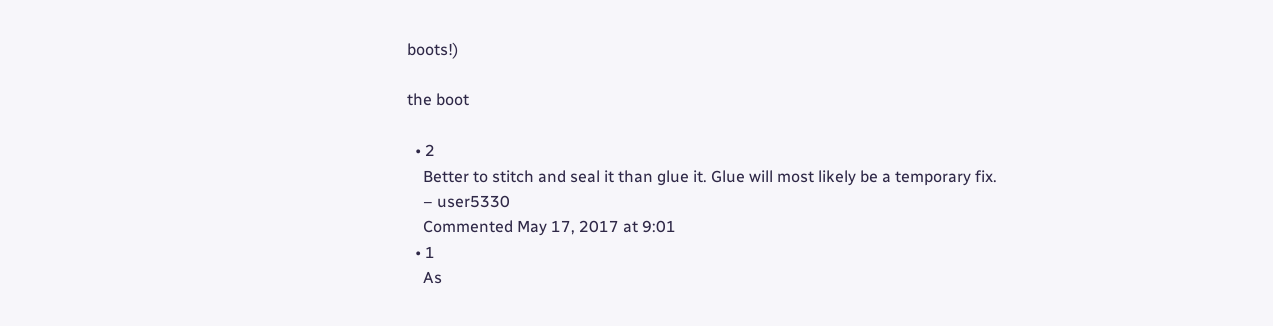boots!)

the boot

  • 2
    Better to stitch and seal it than glue it. Glue will most likely be a temporary fix.
    – user5330
    Commented May 17, 2017 at 9:01
  • 1
    As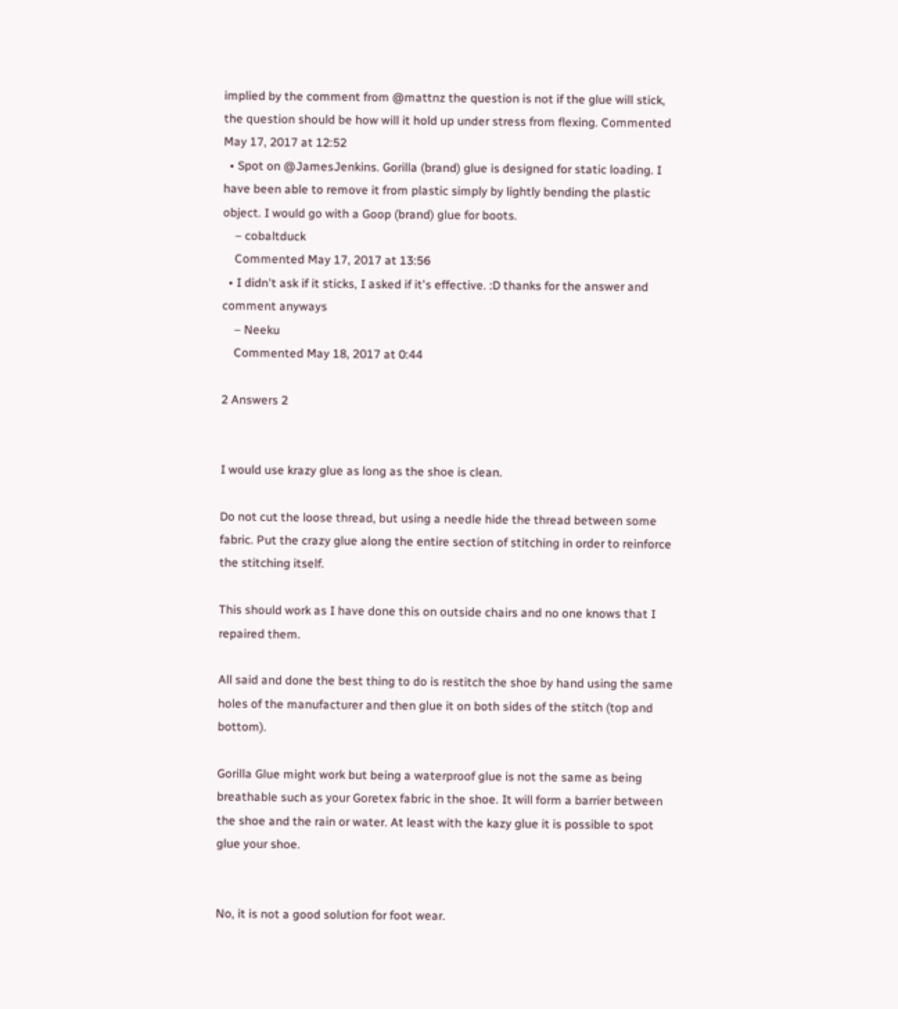implied by the comment from @mattnz the question is not if the glue will stick, the question should be how will it hold up under stress from flexing. Commented May 17, 2017 at 12:52
  • Spot on @JamesJenkins. Gorilla (brand) glue is designed for static loading. I have been able to remove it from plastic simply by lightly bending the plastic object. I would go with a Goop (brand) glue for boots.
    – cobaltduck
    Commented May 17, 2017 at 13:56
  • I didn't ask if it sticks, I asked if it's effective. :D thanks for the answer and comment anyways
    – Neeku
    Commented May 18, 2017 at 0:44

2 Answers 2


I would use krazy glue as long as the shoe is clean.

Do not cut the loose thread, but using a needle hide the thread between some fabric. Put the crazy glue along the entire section of stitching in order to reinforce the stitching itself.

This should work as I have done this on outside chairs and no one knows that I repaired them.

All said and done the best thing to do is restitch the shoe by hand using the same holes of the manufacturer and then glue it on both sides of the stitch (top and bottom).

Gorilla Glue might work but being a waterproof glue is not the same as being breathable such as your Goretex fabric in the shoe. It will form a barrier between the shoe and the rain or water. At least with the kazy glue it is possible to spot glue your shoe.


No, it is not a good solution for foot wear.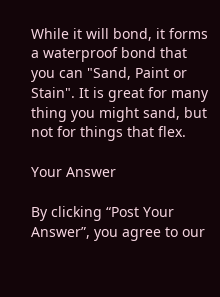While it will bond, it forms a waterproof bond that you can "Sand, Paint or Stain". It is great for many thing you might sand, but not for things that flex.

Your Answer

By clicking “Post Your Answer”, you agree to our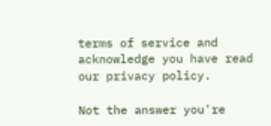terms of service and acknowledge you have read our privacy policy.

Not the answer you're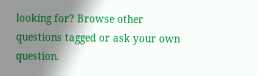looking for? Browse other questions tagged or ask your own question.